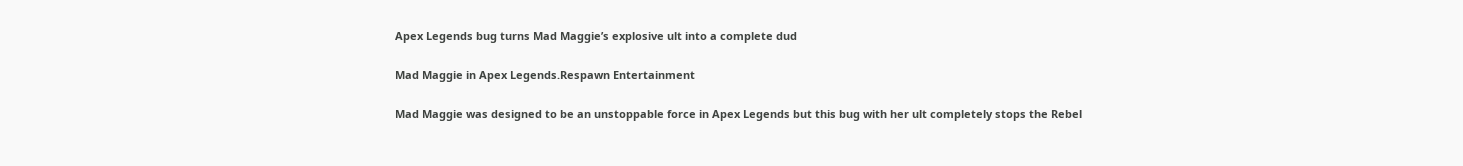Apex Legends bug turns Mad Maggie’s explosive ult into a complete dud

Mad Maggie in Apex Legends.Respawn Entertainment

Mad Maggie was designed to be an unstoppable force in Apex Legends but this bug with her ult completely stops the Rebel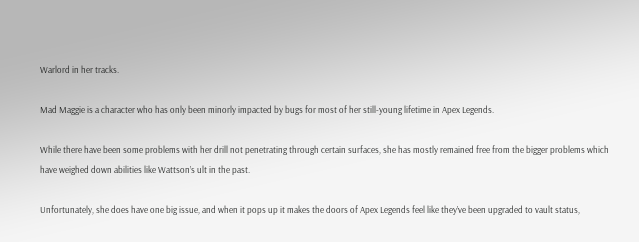Warlord in her tracks.

Mad Maggie is a character who has only been minorly impacted by bugs for most of her still-young lifetime in Apex Legends.

While there have been some problems with her drill not penetrating through certain surfaces, she has mostly remained free from the bigger problems which have weighed down abilities like Wattson’s ult in the past.

Unfortunately, she does have one big issue, and when it pops up it makes the doors of Apex Legends feel like they’ve been upgraded to vault status,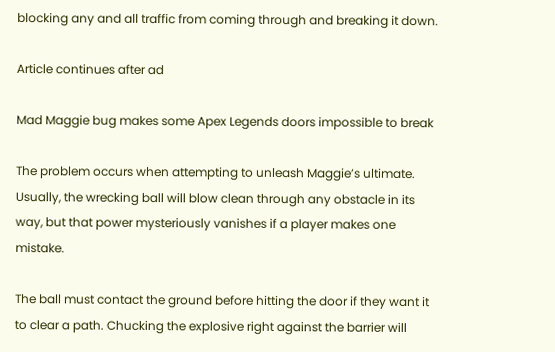blocking any and all traffic from coming through and breaking it down.

Article continues after ad

Mad Maggie bug makes some Apex Legends doors impossible to break

The problem occurs when attempting to unleash Maggie’s ultimate. Usually, the wrecking ball will blow clean through any obstacle in its way, but that power mysteriously vanishes if a player makes one mistake.

The ball must contact the ground before hitting the door if they want it to clear a path. Chucking the explosive right against the barrier will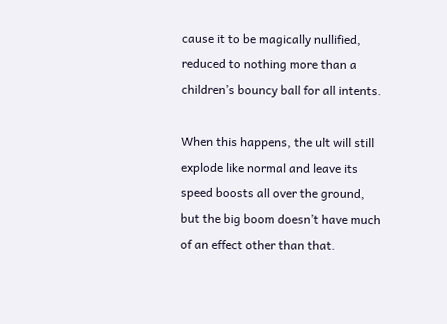cause it to be magically nullified, reduced to nothing more than a children’s bouncy ball for all intents.

When this happens, the ult will still explode like normal and leave its speed boosts all over the ground, but the big boom doesn’t have much of an effect other than that.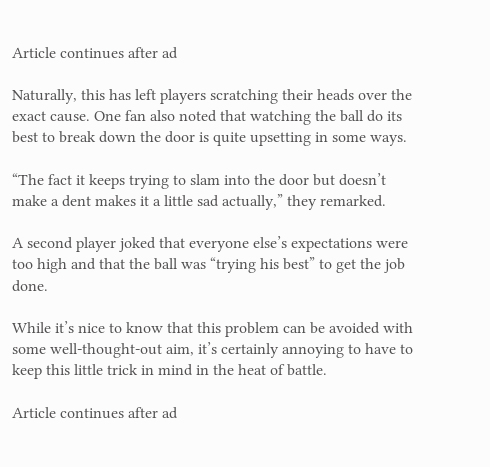Article continues after ad

Naturally, this has left players scratching their heads over the exact cause. One fan also noted that watching the ball do its best to break down the door is quite upsetting in some ways.

“The fact it keeps trying to slam into the door but doesn’t make a dent makes it a little sad actually,” they remarked.

A second player joked that everyone else’s expectations were too high and that the ball was “trying his best” to get the job done.

While it’s nice to know that this problem can be avoided with some well-thought-out aim, it’s certainly annoying to have to keep this little trick in mind in the heat of battle.

Article continues after ad